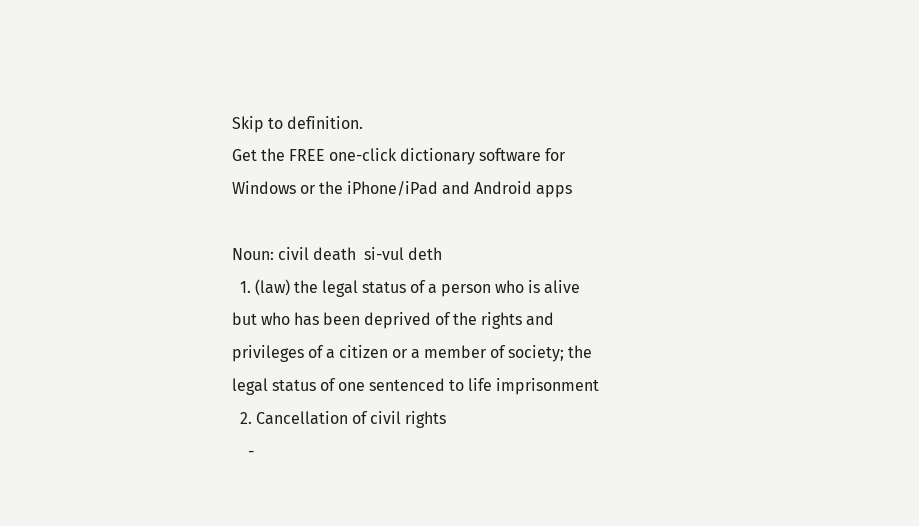Skip to definition.
Get the FREE one-click dictionary software for Windows or the iPhone/iPad and Android apps

Noun: civil death  si-vul deth
  1. (law) the legal status of a person who is alive but who has been deprived of the rights and privileges of a citizen or a member of society; the legal status of one sentenced to life imprisonment
  2. Cancellation of civil rights
    -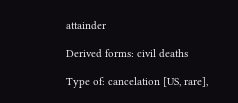attainder

Derived forms: civil deaths

Type of: cancelation [US, rare],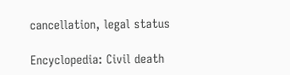cancellation, legal status

Encyclopedia: Civil death